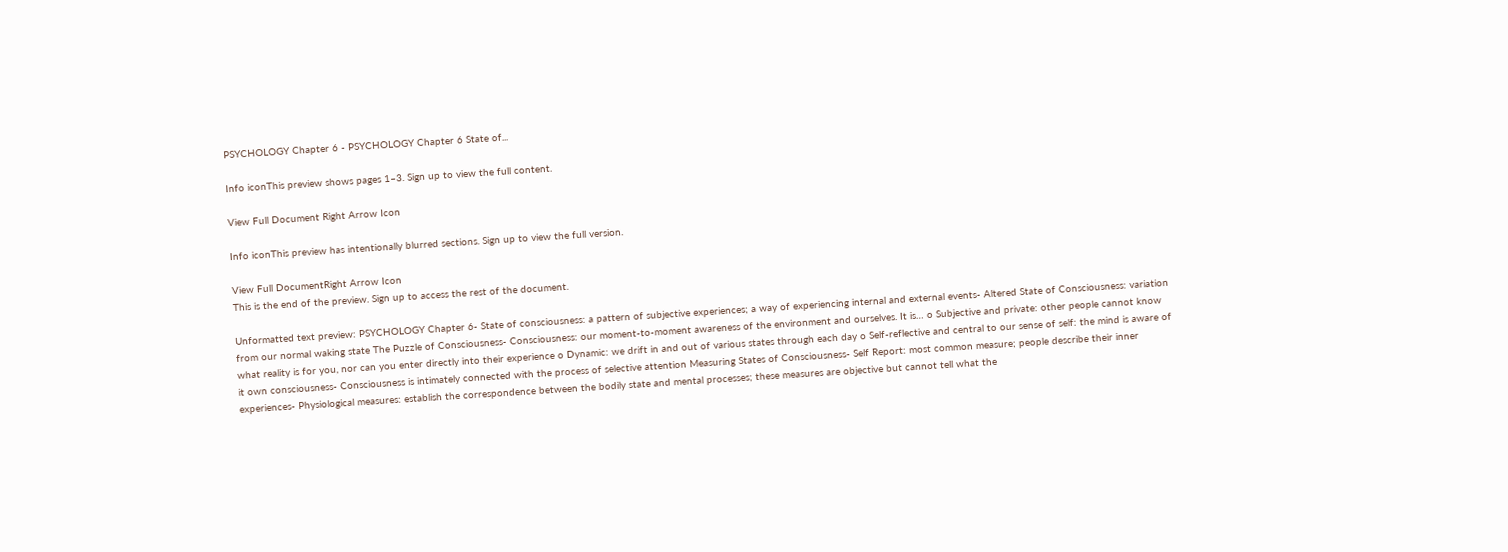PSYCHOLOGY Chapter 6 - PSYCHOLOGY Chapter 6 State of...

Info iconThis preview shows pages 1–3. Sign up to view the full content.

View Full Document Right Arrow Icon

Info iconThis preview has intentionally blurred sections. Sign up to view the full version.

View Full DocumentRight Arrow Icon
This is the end of the preview. Sign up to access the rest of the document.

Unformatted text preview: PSYCHOLOGY Chapter 6- State of consciousness: a pattern of subjective experiences; a way of experiencing internal and external events- Altered State of Consciousness: variation from our normal waking state The Puzzle of Consciousness- Consciousness: our moment-to-moment awareness of the environment and ourselves. It is… o Subjective and private: other people cannot know what reality is for you, nor can you enter directly into their experience o Dynamic: we drift in and out of various states through each day o Self-reflective and central to our sense of self: the mind is aware of it own consciousness- Consciousness is intimately connected with the process of selective attention Measuring States of Consciousness- Self Report: most common measure; people describe their inner experiences- Physiological measures: establish the correspondence between the bodily state and mental processes; these measures are objective but cannot tell what the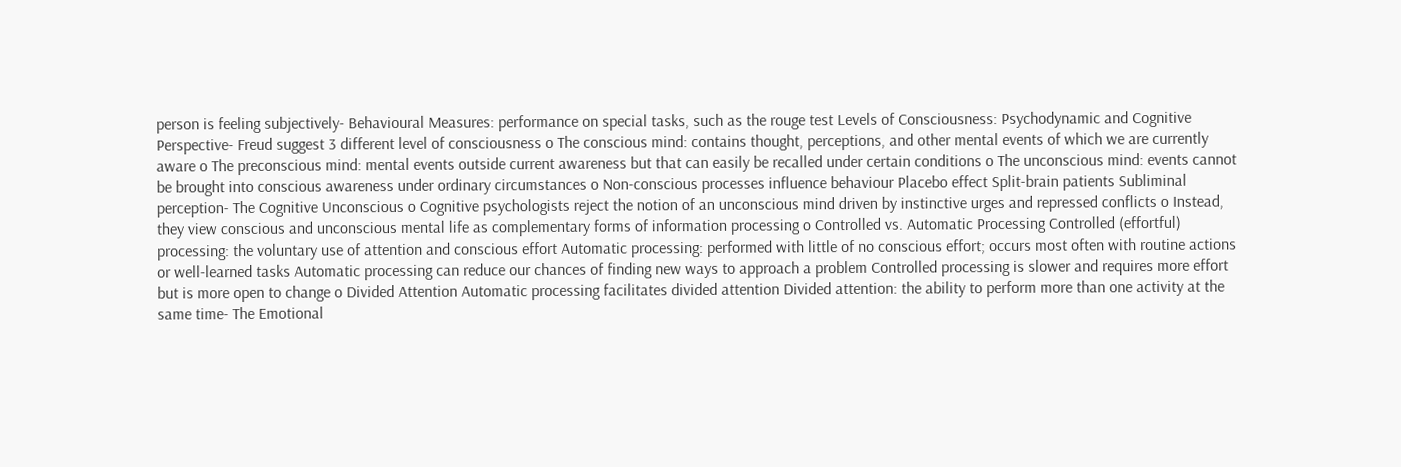person is feeling subjectively- Behavioural Measures: performance on special tasks, such as the rouge test Levels of Consciousness: Psychodynamic and Cognitive Perspective- Freud suggest 3 different level of consciousness o The conscious mind: contains thought, perceptions, and other mental events of which we are currently aware o The preconscious mind: mental events outside current awareness but that can easily be recalled under certain conditions o The unconscious mind: events cannot be brought into conscious awareness under ordinary circumstances o Non-conscious processes influence behaviour Placebo effect Split-brain patients Subliminal perception- The Cognitive Unconscious o Cognitive psychologists reject the notion of an unconscious mind driven by instinctive urges and repressed conflicts o Instead, they view conscious and unconscious mental life as complementary forms of information processing o Controlled vs. Automatic Processing Controlled (effortful) processing: the voluntary use of attention and conscious effort Automatic processing: performed with little of no conscious effort; occurs most often with routine actions or well-learned tasks Automatic processing can reduce our chances of finding new ways to approach a problem Controlled processing is slower and requires more effort but is more open to change o Divided Attention Automatic processing facilitates divided attention Divided attention: the ability to perform more than one activity at the same time- The Emotional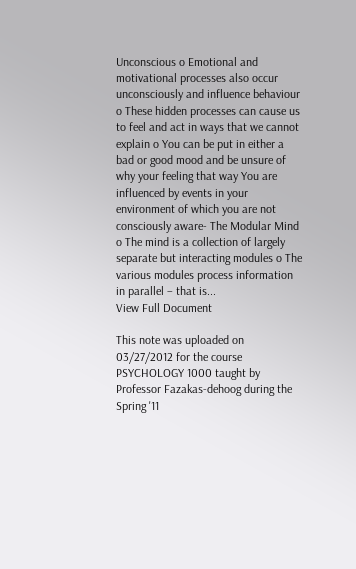Unconscious o Emotional and motivational processes also occur unconsciously and influence behaviour o These hidden processes can cause us to feel and act in ways that we cannot explain o You can be put in either a bad or good mood and be unsure of why your feeling that way You are influenced by events in your environment of which you are not consciously aware- The Modular Mind o The mind is a collection of largely separate but interacting modules o The various modules process information in parallel – that is...
View Full Document

This note was uploaded on 03/27/2012 for the course PSYCHOLOGY 1000 taught by Professor Fazakas-dehoog during the Spring '11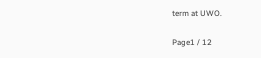term at UWO.

Page1 / 12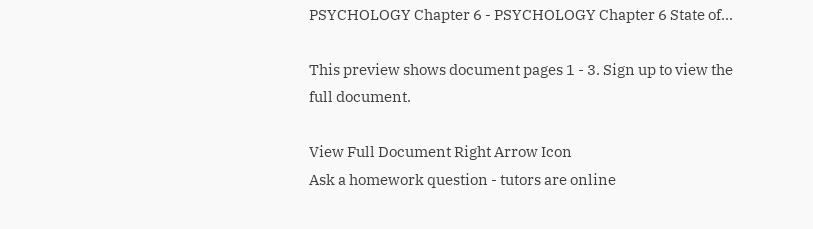PSYCHOLOGY Chapter 6 - PSYCHOLOGY Chapter 6 State of...

This preview shows document pages 1 - 3. Sign up to view the full document.

View Full Document Right Arrow Icon
Ask a homework question - tutors are online